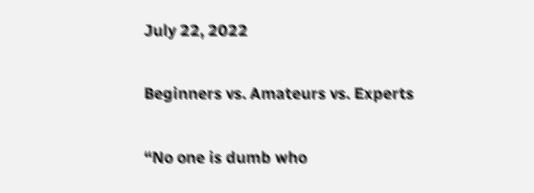July 22, 2022

Beginners vs. Amateurs vs. Experts

“No one is dumb who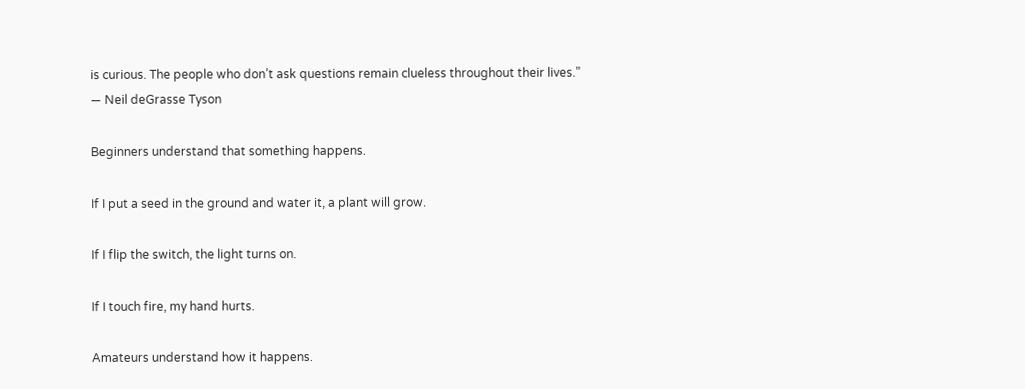is curious. The people who don’t ask questions remain clueless throughout their lives.”
― Neil deGrasse Tyson

Beginners understand that something happens.

If I put a seed in the ground and water it, a plant will grow.

If I flip the switch, the light turns on.

If I touch fire, my hand hurts.

Amateurs understand how it happens.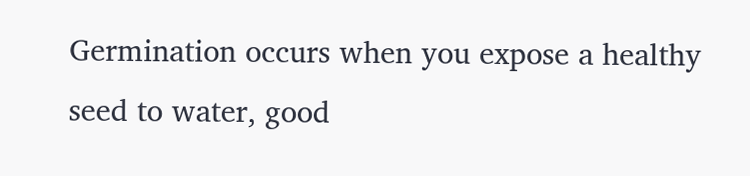Germination occurs when you expose a healthy seed to water, good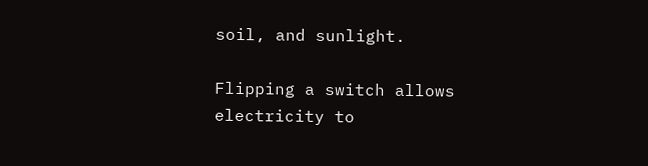soil, and sunlight.

Flipping a switch allows electricity to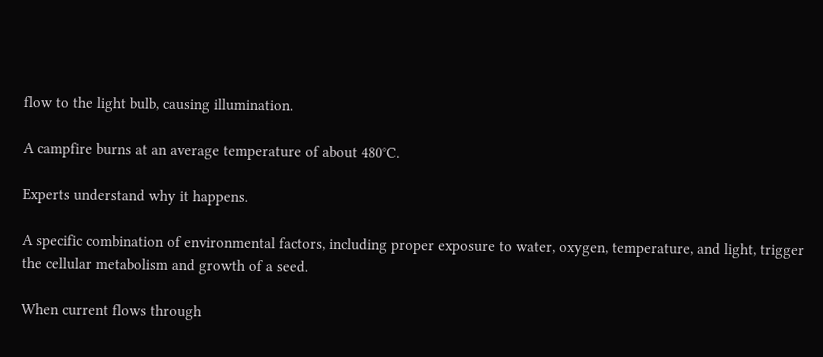flow to the light bulb, causing illumination.

A campfire burns at an average temperature of about 480°C.

Experts understand why it happens.

A specific combination of environmental factors, including proper exposure to water, oxygen, temperature, and light, trigger the cellular metabolism and growth of a seed.

When current flows through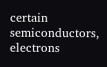certain semiconductors, electrons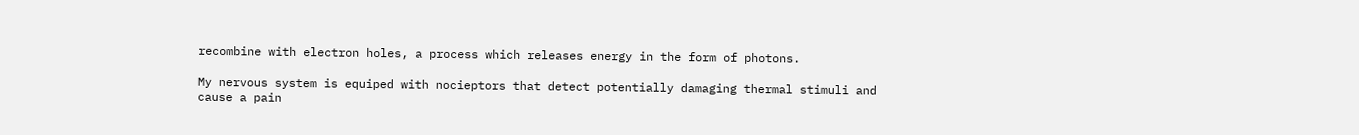recombine with electron holes, a process which releases energy in the form of photons.

My nervous system is equiped with nocieptors that detect potentially damaging thermal stimuli and cause a pain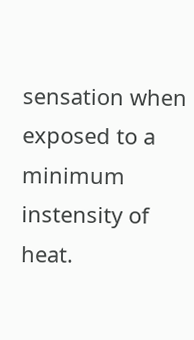sensation when exposed to a minimum instensity of heat.